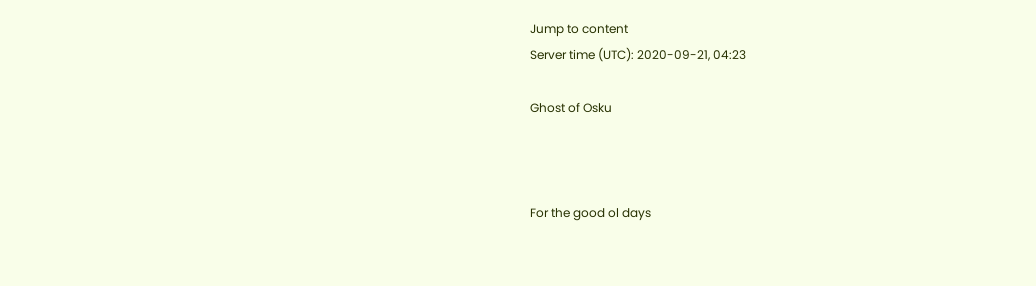Jump to content
Server time (UTC): 2020-09-21, 04:23

Ghost of Osku



For the good ol days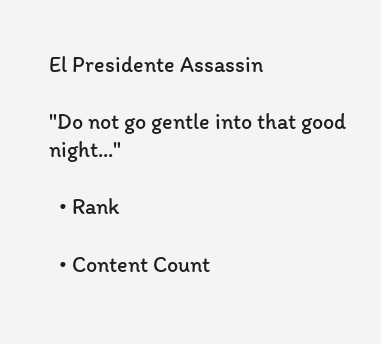El Presidente Assassin

"Do not go gentle into that good night..."

  • Rank

  • Content Count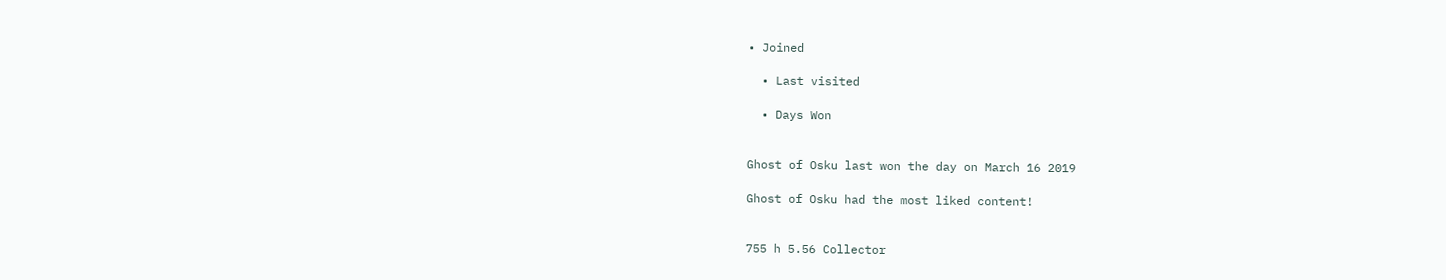• Joined

  • Last visited

  • Days Won


Ghost of Osku last won the day on March 16 2019

Ghost of Osku had the most liked content!


755 h 5.56 Collector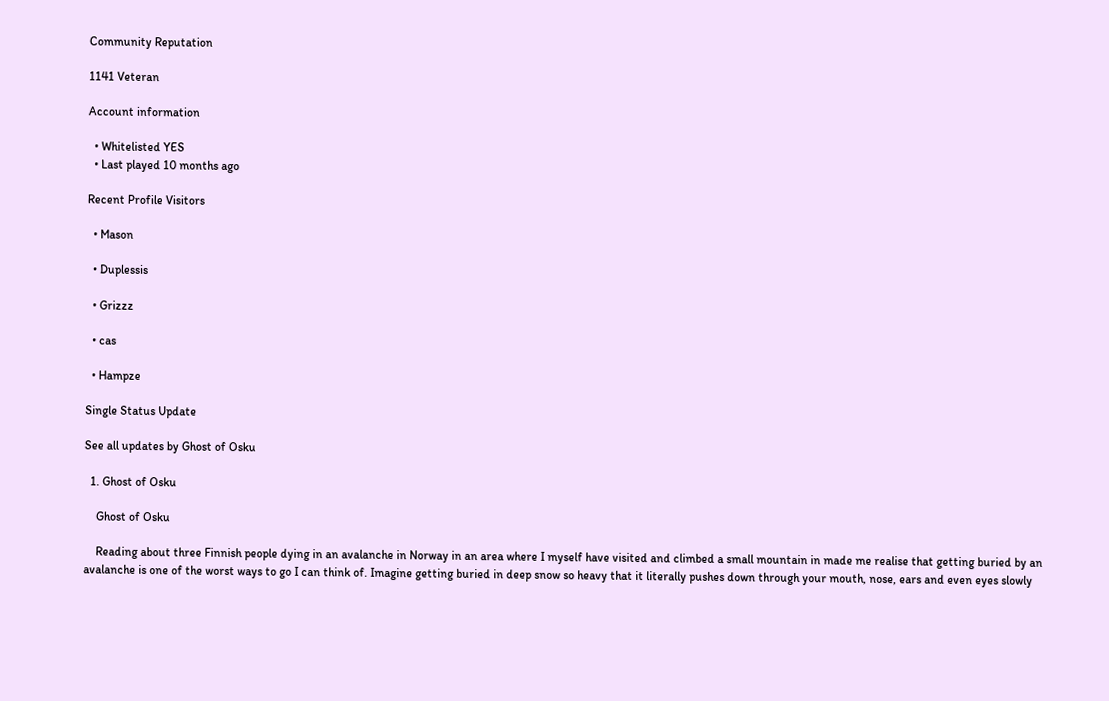Community Reputation

1141 Veteran

Account information

  • Whitelisted YES
  • Last played 10 months ago

Recent Profile Visitors

  • Mason

  • Duplessis

  • Grizzz

  • cas

  • Hampze

Single Status Update

See all updates by Ghost of Osku

  1. Ghost of Osku

    Ghost of Osku

    Reading about three Finnish people dying in an avalanche in Norway in an area where I myself have visited and climbed a small mountain in made me realise that getting buried by an avalanche is one of the worst ways to go I can think of. Imagine getting buried in deep snow so heavy that it literally pushes down through your mouth, nose, ears and even eyes slowly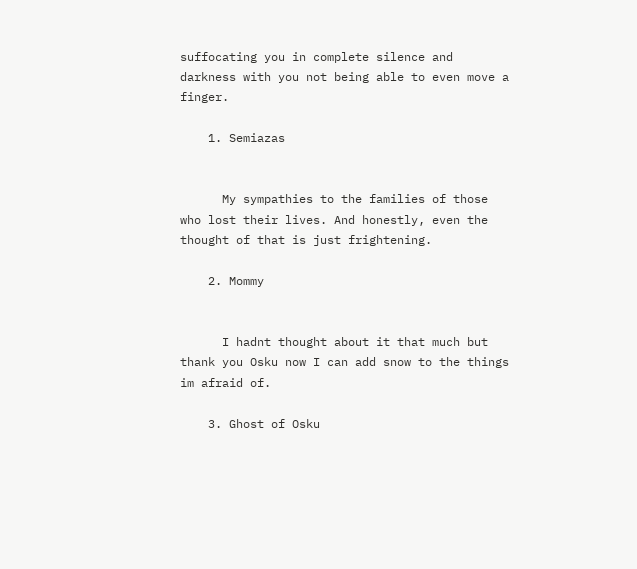suffocating you in complete silence and darkness with you not being able to even move a finger.

    1. Semiazas


      My sympathies to the families of those who lost their lives. And honestly, even the thought of that is just frightening.

    2. Mommy


      I hadnt thought about it that much but thank you Osku now I can add snow to the things im afraid of.

    3. Ghost of Osku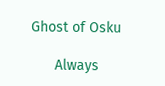Ghost of Osku

      Always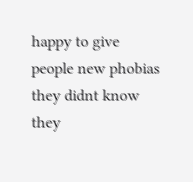happy to give people new phobias they didnt know they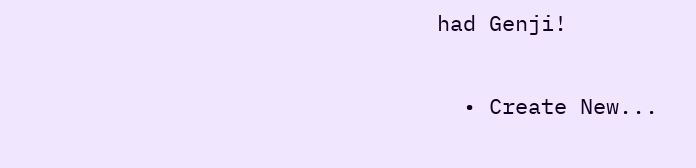had Genji!

  • Create New...